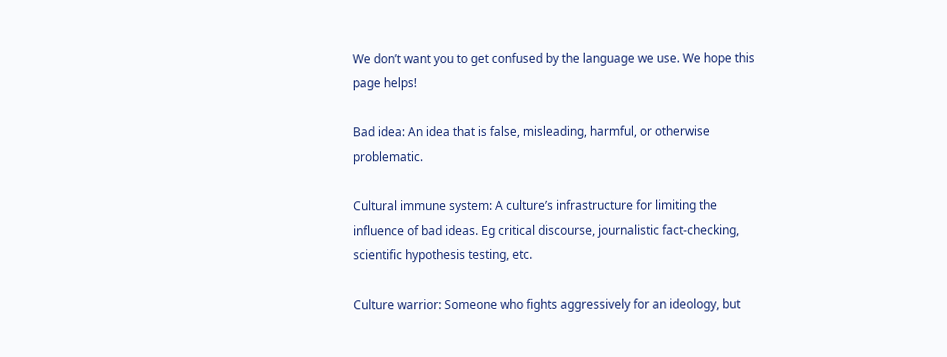We don’t want you to get confused by the language we use. We hope this page helps!

Bad idea: An idea that is false, misleading, harmful, or otherwise problematic.

Cultural immune system: A culture’s infrastructure for limiting the influence of bad ideas. Eg critical discourse, journalistic fact-checking, scientific hypothesis testing, etc.

Culture warrior: Someone who fights aggressively for an ideology, but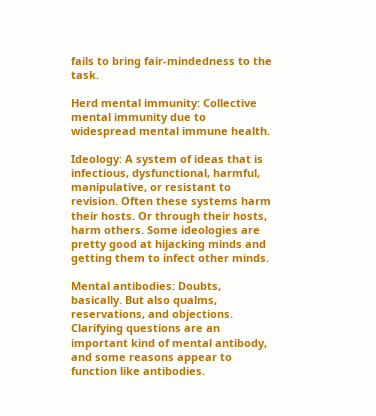fails to bring fair-mindedness to the task.

Herd mental immunity: Collective mental immunity due to widespread mental immune health.

Ideology: A system of ideas that is infectious, dysfunctional, harmful, manipulative, or resistant to revision. Often these systems harm their hosts. Or through their hosts, harm others. Some ideologies are pretty good at hijacking minds and getting them to infect other minds.

Mental antibodies: Doubts, basically. But also qualms, reservations, and objections. Clarifying questions are an important kind of mental antibody, and some reasons appear to function like antibodies.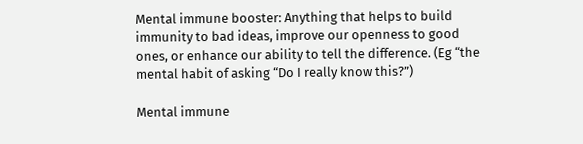Mental immune booster: Anything that helps to build immunity to bad ideas, improve our openness to good ones, or enhance our ability to tell the difference. (Eg “the mental habit of asking “Do I really know this?”)

Mental immune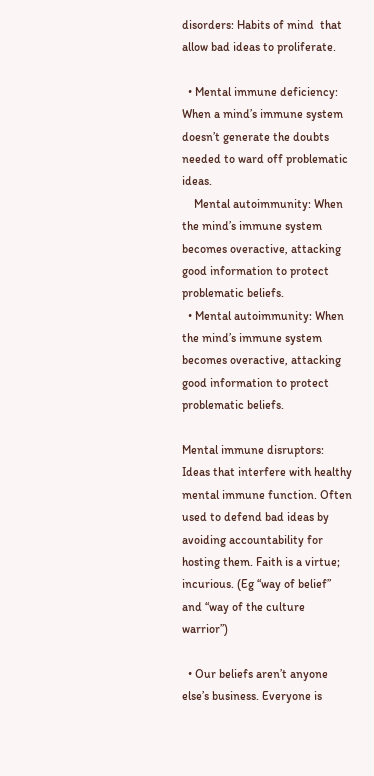disorders: Habits of mind  that allow bad ideas to proliferate.

  • Mental immune deficiency: When a mind’s immune system doesn’t generate the doubts needed to ward off problematic ideas.
    Mental autoimmunity: When the mind’s immune system becomes overactive, attacking good information to protect problematic beliefs.
  • Mental autoimmunity: When the mind’s immune system becomes overactive, attacking good information to protect problematic beliefs.

Mental immune disruptors: Ideas that interfere with healthy mental immune function. Often used to defend bad ideas by avoiding accountability for hosting them. Faith is a virtue; incurious. (Eg “way of belief” and “way of the culture warrior”)

  • Our beliefs aren’t anyone else’s business. Everyone is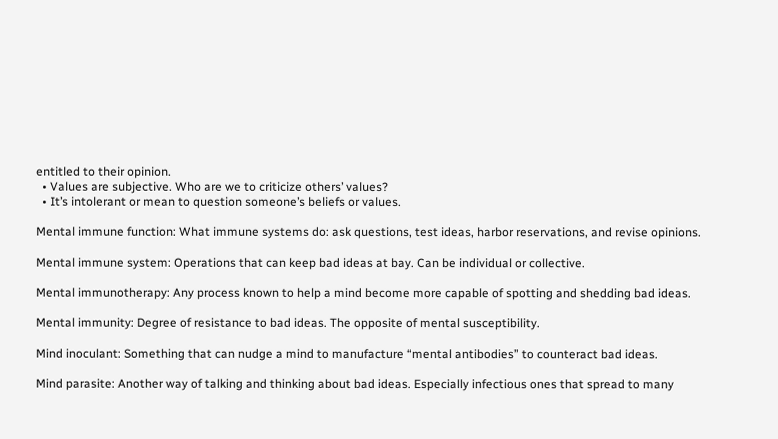entitled to their opinion.
  • Values are subjective. Who are we to criticize others’ values?
  • It’s intolerant or mean to question someone’s beliefs or values.

Mental immune function: What immune systems do: ask questions, test ideas, harbor reservations, and revise opinions.

Mental immune system: Operations that can keep bad ideas at bay. Can be individual or collective.

Mental immunotherapy: Any process known to help a mind become more capable of spotting and shedding bad ideas.

Mental immunity: Degree of resistance to bad ideas. The opposite of mental susceptibility.

Mind inoculant: Something that can nudge a mind to manufacture “mental antibodies” to counteract bad ideas.

Mind parasite: Another way of talking and thinking about bad ideas. Especially infectious ones that spread to many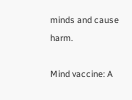minds and cause harm.

Mind vaccine: A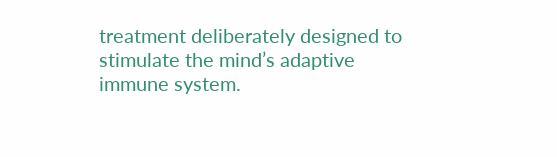treatment deliberately designed to stimulate the mind’s adaptive immune system.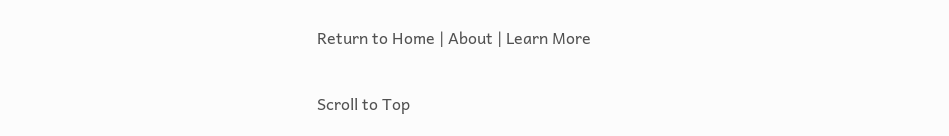Return to Home | About | Learn More

Scroll to Top